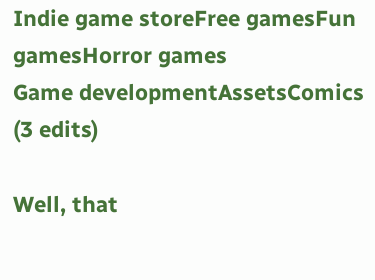Indie game storeFree gamesFun gamesHorror games
Game developmentAssetsComics
(3 edits)

Well, that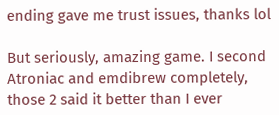ending gave me trust issues, thanks lol

But seriously, amazing game. I second Atroniac and emdibrew completely, those 2 said it better than I ever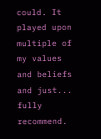could. It played upon multiple of my values and beliefs and just... fully recommend.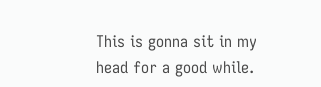This is gonna sit in my head for a good while.